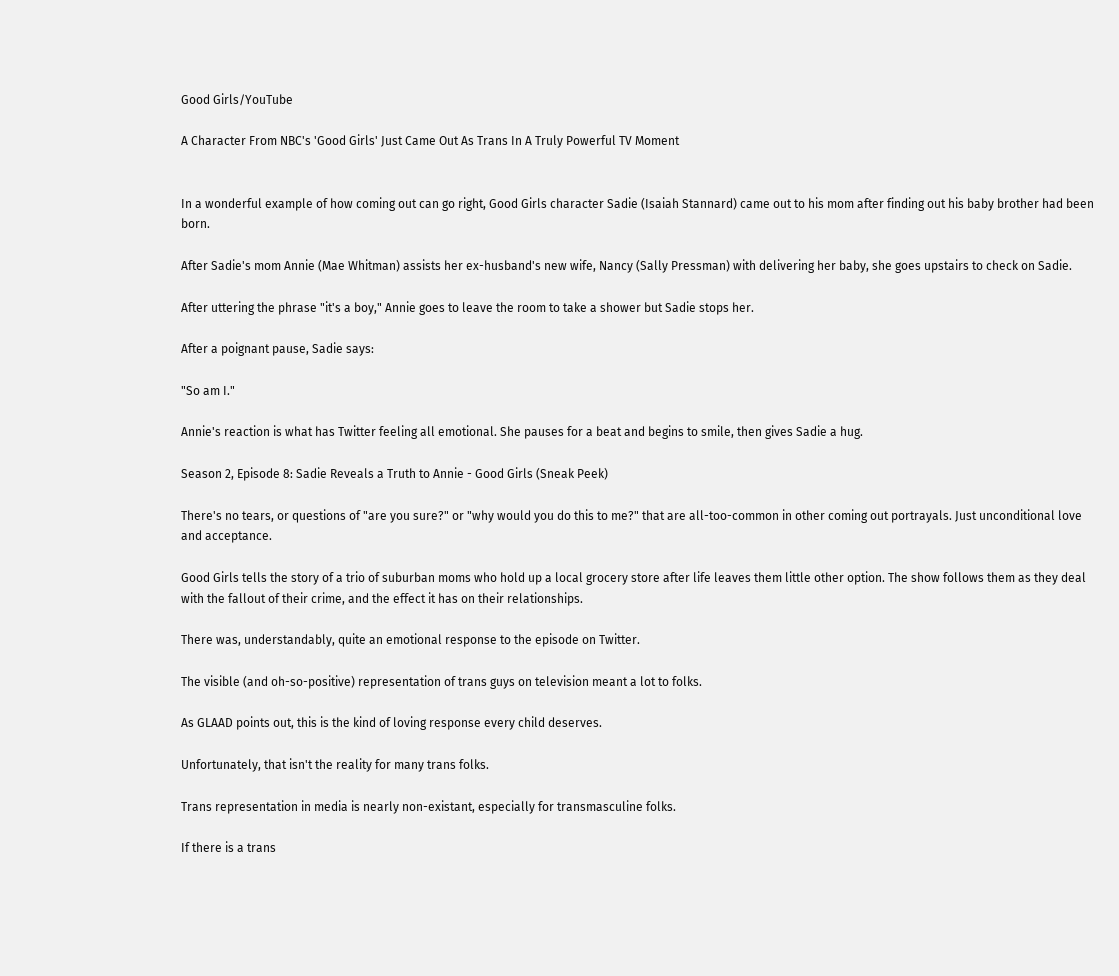Good Girls/YouTube

A Character From NBC's 'Good Girls' Just Came Out As Trans In A Truly Powerful TV Moment


In a wonderful example of how coming out can go right, Good Girls character Sadie (Isaiah Stannard) came out to his mom after finding out his baby brother had been born.

After Sadie's mom Annie (Mae Whitman) assists her ex-husband's new wife, Nancy (Sally Pressman) with delivering her baby, she goes upstairs to check on Sadie.

After uttering the phrase "it's a boy," Annie goes to leave the room to take a shower but Sadie stops her.

After a poignant pause, Sadie says:

"So am I."

Annie's reaction is what has Twitter feeling all emotional. She pauses for a beat and begins to smile, then gives Sadie a hug.

Season 2, Episode 8: Sadie Reveals a Truth to Annie - Good Girls (Sneak Peek)

There's no tears, or questions of "are you sure?" or "why would you do this to me?" that are all-too-common in other coming out portrayals. Just unconditional love and acceptance.

Good Girls tells the story of a trio of suburban moms who hold up a local grocery store after life leaves them little other option. The show follows them as they deal with the fallout of their crime, and the effect it has on their relationships.

There was, understandably, quite an emotional response to the episode on Twitter.

The visible (and oh-so-positive) representation of trans guys on television meant a lot to folks.

As GLAAD points out, this is the kind of loving response every child deserves.

Unfortunately, that isn't the reality for many trans folks.

Trans representation in media is nearly non-existant, especially for transmasculine folks.

If there is a trans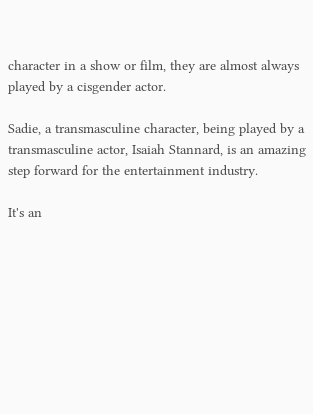character in a show or film, they are almost always played by a cisgender actor.

Sadie, a transmasculine character, being played by a transmasculine actor, Isaiah Stannard, is an amazing step forward for the entertainment industry.

It's an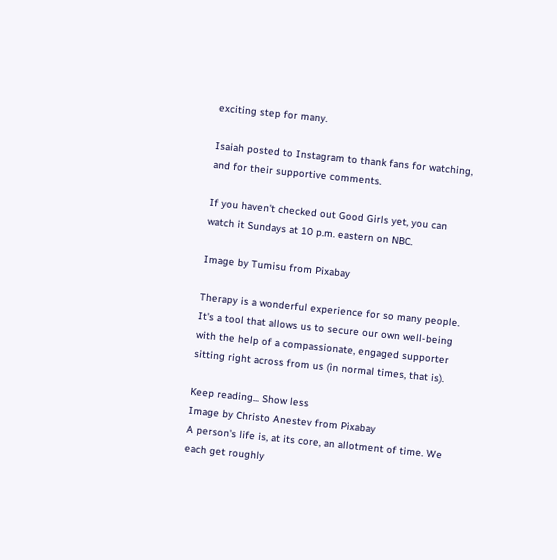exciting step for many.

Isaiah posted to Instagram to thank fans for watching, and for their supportive comments.

If you haven't checked out Good Girls yet, you can watch it Sundays at 10 p.m. eastern on NBC.

Image by Tumisu from Pixabay

Therapy is a wonderful experience for so many people. It's a tool that allows us to secure our own well-being with the help of a compassionate, engaged supporter sitting right across from us (in normal times, that is).

Keep reading... Show less
Image by Christo Anestev from Pixabay
A person's life is, at its core, an allotment of time. We each get roughly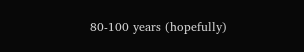80-100 years (hopefully)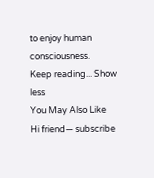to enjoy human consciousness.
Keep reading... Show less
You May Also Like
Hi friend— subscribe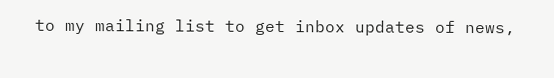to my mailing list to get inbox updates of news,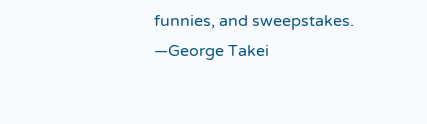funnies, and sweepstakes.
—George Takei